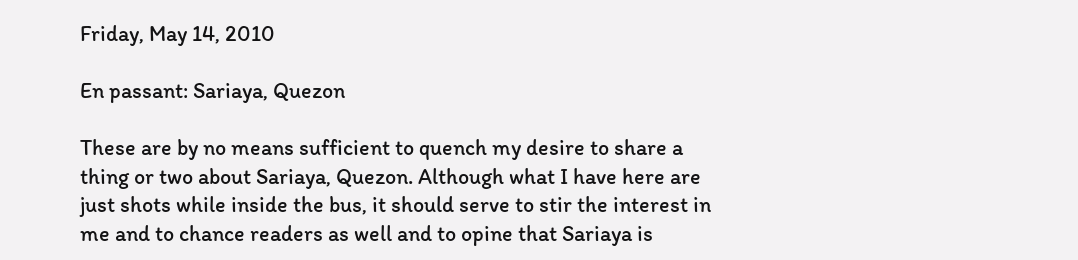Friday, May 14, 2010

En passant: Sariaya, Quezon

These are by no means sufficient to quench my desire to share a thing or two about Sariaya, Quezon. Although what I have here are just shots while inside the bus, it should serve to stir the interest in me and to chance readers as well and to opine that Sariaya is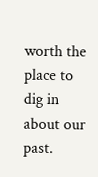worth the place to dig in about our past.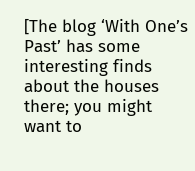[The blog ‘With One’s Past’ has some interesting finds about the houses there; you might want to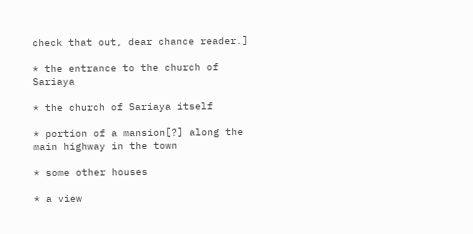check that out, dear chance reader.]

* the entrance to the church of Sariaya

* the church of Sariaya itself

* portion of a mansion[?] along the main highway in the town

* some other houses

* a view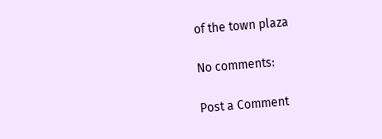of the town plaza

No comments:

Post a Comment